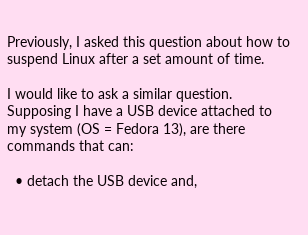Previously, I asked this question about how to suspend Linux after a set amount of time.

I would like to ask a similar question. Supposing I have a USB device attached to my system (OS = Fedora 13), are there commands that can:

  • detach the USB device and,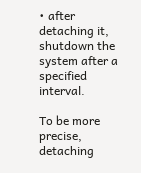• after detaching it, shutdown the system after a specified interval.

To be more precise, detaching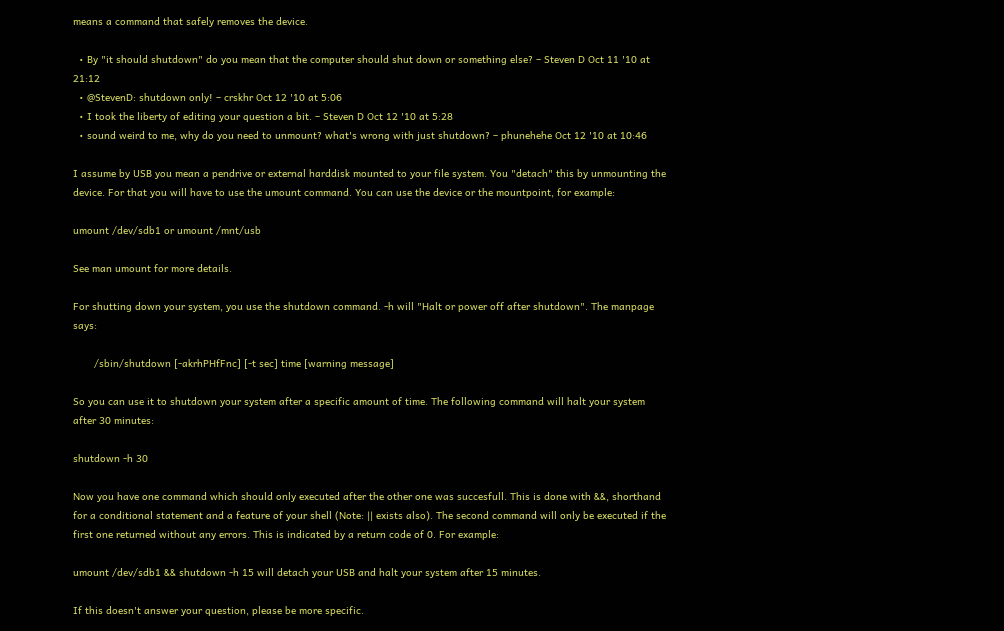means a command that safely removes the device.

  • By "it should shutdown" do you mean that the computer should shut down or something else? – Steven D Oct 11 '10 at 21:12
  • @StevenD: shutdown only! – crskhr Oct 12 '10 at 5:06
  • I took the liberty of editing your question a bit. – Steven D Oct 12 '10 at 5:28
  • sound weird to me, why do you need to unmount? what's wrong with just shutdown? – phunehehe Oct 12 '10 at 10:46

I assume by USB you mean a pendrive or external harddisk mounted to your file system. You "detach" this by unmounting the device. For that you will have to use the umount command. You can use the device or the mountpoint, for example:

umount /dev/sdb1 or umount /mnt/usb

See man umount for more details.

For shutting down your system, you use the shutdown command. -h will "Halt or power off after shutdown". The manpage says:

       /sbin/shutdown [-akrhPHfFnc] [-t sec] time [warning message]

So you can use it to shutdown your system after a specific amount of time. The following command will halt your system after 30 minutes:

shutdown -h 30

Now you have one command which should only executed after the other one was succesfull. This is done with &&, shorthand for a conditional statement and a feature of your shell (Note: || exists also). The second command will only be executed if the first one returned without any errors. This is indicated by a return code of 0. For example:

umount /dev/sdb1 && shutdown -h 15 will detach your USB and halt your system after 15 minutes.

If this doesn't answer your question, please be more specific.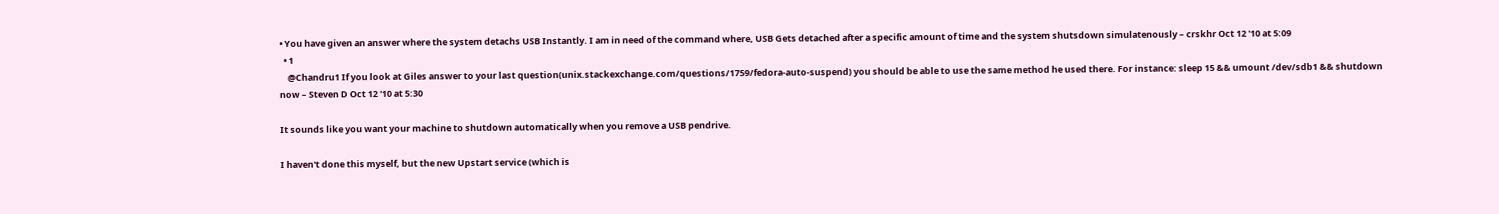• You have given an answer where the system detachs USB Instantly. I am in need of the command where, USB Gets detached after a specific amount of time and the system shutsdown simulatenously – crskhr Oct 12 '10 at 5:09
  • 1
    @Chandru1 If you look at Giles answer to your last question(unix.stackexchange.com/questions/1759/fedora-auto-suspend) you should be able to use the same method he used there. For instance: sleep 15 && umount /dev/sdb1 && shutdown now – Steven D Oct 12 '10 at 5:30

It sounds like you want your machine to shutdown automatically when you remove a USB pendrive.

I haven't done this myself, but the new Upstart service (which is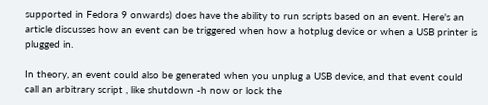supported in Fedora 9 onwards) does have the ability to run scripts based on an event. Here's an article discusses how an event can be triggered when how a hotplug device or when a USB printer is plugged in.

In theory, an event could also be generated when you unplug a USB device, and that event could call an arbitrary script , like shutdown -h now or lock the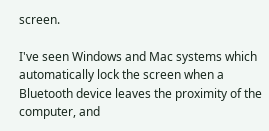screen.

I've seen Windows and Mac systems which automatically lock the screen when a Bluetooth device leaves the proximity of the computer, and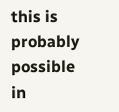this is probably possible in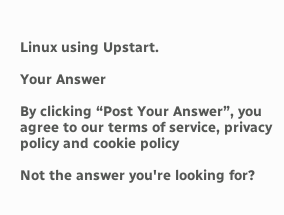Linux using Upstart.

Your Answer

By clicking “Post Your Answer”, you agree to our terms of service, privacy policy and cookie policy

Not the answer you're looking for?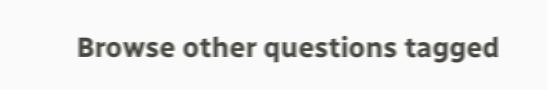Browse other questions tagged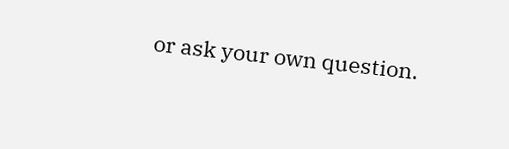or ask your own question.